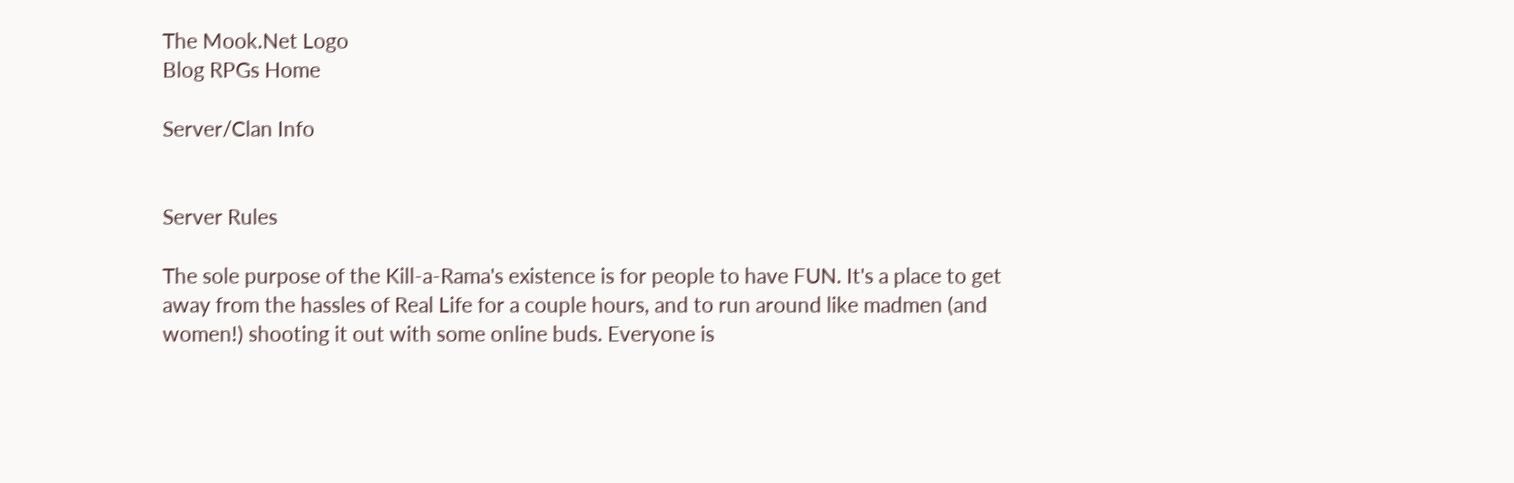The Mook.Net Logo
Blog RPGs Home

Server/Clan Info


Server Rules

The sole purpose of the Kill-a-Rama's existence is for people to have FUN. It's a place to get away from the hassles of Real Life for a couple hours, and to run around like madmen (and women!) shooting it out with some online buds. Everyone is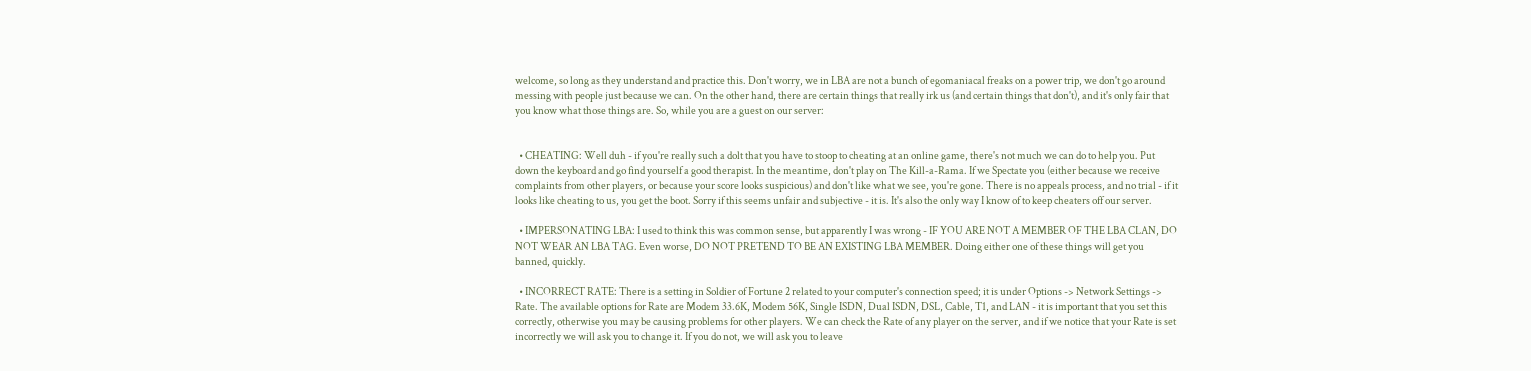welcome, so long as they understand and practice this. Don't worry, we in LBA are not a bunch of egomaniacal freaks on a power trip, we don't go around messing with people just because we can. On the other hand, there are certain things that really irk us (and certain things that don't), and it's only fair that you know what those things are. So, while you are a guest on our server:


  • CHEATING: Well duh - if you're really such a dolt that you have to stoop to cheating at an online game, there's not much we can do to help you. Put down the keyboard and go find yourself a good therapist. In the meantime, don't play on The Kill-a-Rama. If we Spectate you (either because we receive complaints from other players, or because your score looks suspicious) and don't like what we see, you're gone. There is no appeals process, and no trial - if it looks like cheating to us, you get the boot. Sorry if this seems unfair and subjective - it is. It's also the only way I know of to keep cheaters off our server.

  • IMPERSONATING LBA: I used to think this was common sense, but apparently I was wrong - IF YOU ARE NOT A MEMBER OF THE LBA CLAN, DO NOT WEAR AN LBA TAG. Even worse, DO NOT PRETEND TO BE AN EXISTING LBA MEMBER. Doing either one of these things will get you banned, quickly.

  • INCORRECT RATE: There is a setting in Soldier of Fortune 2 related to your computer's connection speed; it is under Options -> Network Settings -> Rate. The available options for Rate are Modem 33.6K, Modem 56K, Single ISDN, Dual ISDN, DSL, Cable, T1, and LAN - it is important that you set this correctly, otherwise you may be causing problems for other players. We can check the Rate of any player on the server, and if we notice that your Rate is set incorrectly we will ask you to change it. If you do not, we will ask you to leave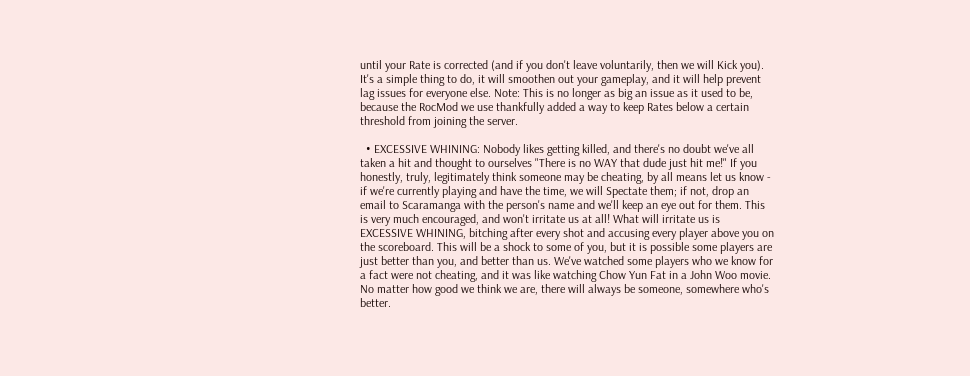until your Rate is corrected (and if you don't leave voluntarily, then we will Kick you). It's a simple thing to do, it will smoothen out your gameplay, and it will help prevent lag issues for everyone else. Note: This is no longer as big an issue as it used to be, because the RocMod we use thankfully added a way to keep Rates below a certain threshold from joining the server.

  • EXCESSIVE WHINING: Nobody likes getting killed, and there's no doubt we've all taken a hit and thought to ourselves "There is no WAY that dude just hit me!" If you honestly, truly, legitimately think someone may be cheating, by all means let us know - if we're currently playing and have the time, we will Spectate them; if not, drop an email to Scaramanga with the person's name and we'll keep an eye out for them. This is very much encouraged, and won't irritate us at all! What will irritate us is EXCESSIVE WHINING, bitching after every shot and accusing every player above you on the scoreboard. This will be a shock to some of you, but it is possible some players are just better than you, and better than us. We've watched some players who we know for a fact were not cheating, and it was like watching Chow Yun Fat in a John Woo movie. No matter how good we think we are, there will always be someone, somewhere who's better.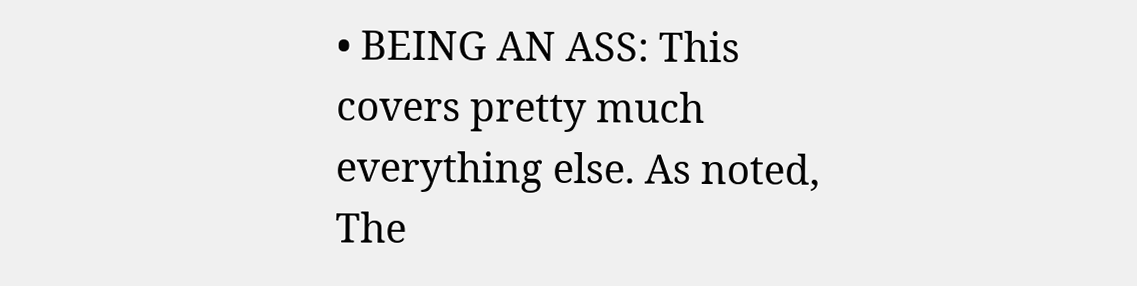• BEING AN ASS: This covers pretty much everything else. As noted, The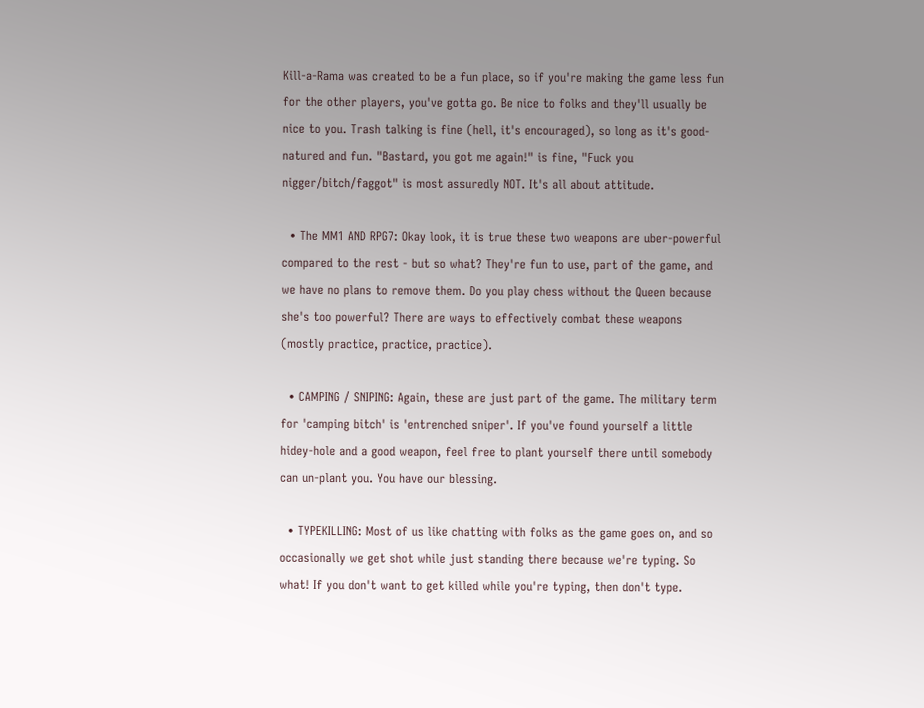Kill-a-Rama was created to be a fun place, so if you're making the game less fun for the other players, you've gotta go. Be nice to folks and they'll usually be nice to you. Trash talking is fine (hell, it's encouraged), so long as it's good-natured and fun. "Bastard, you got me again!" is fine, "Fuck you nigger/bitch/faggot" is most assuredly NOT. It's all about attitude.

  • The MM1 AND RPG7: Okay look, it is true these two weapons are uber-powerful compared to the rest - but so what? They're fun to use, part of the game, and we have no plans to remove them. Do you play chess without the Queen because she's too powerful? There are ways to effectively combat these weapons (mostly practice, practice, practice).

  • CAMPING / SNIPING: Again, these are just part of the game. The military term for 'camping bitch' is 'entrenched sniper'. If you've found yourself a little hidey-hole and a good weapon, feel free to plant yourself there until somebody can un-plant you. You have our blessing.

  • TYPEKILLING: Most of us like chatting with folks as the game goes on, and so occasionally we get shot while just standing there because we're typing. So what! If you don't want to get killed while you're typing, then don't type.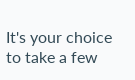It's your choice to take a few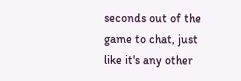seconds out of the game to chat, just like it's any other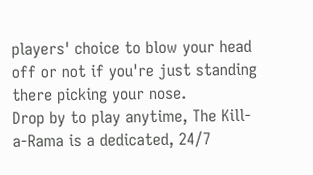players' choice to blow your head off or not if you're just standing there picking your nose.
Drop by to play anytime, The Kill-a-Rama is a dedicated, 24/7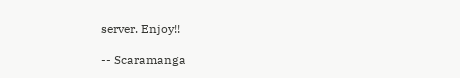server. Enjoy!!

-- Scaramanga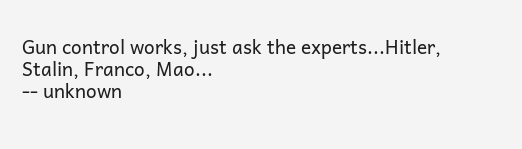Gun control works, just ask the experts...Hitler, Stalin, Franco, Mao...
-- unknown